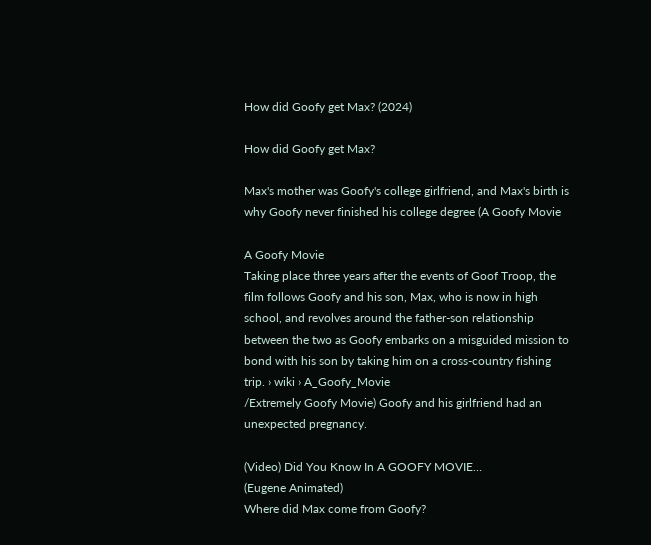How did Goofy get Max? (2024)

How did Goofy get Max?

Max's mother was Goofy's college girlfriend, and Max's birth is why Goofy never finished his college degree (A Goofy Movie

A Goofy Movie
Taking place three years after the events of Goof Troop, the film follows Goofy and his son, Max, who is now in high school, and revolves around the father-son relationship between the two as Goofy embarks on a misguided mission to bond with his son by taking him on a cross-country fishing trip. › wiki › A_Goofy_Movie
/Extremely Goofy Movie) Goofy and his girlfriend had an unexpected pregnancy.

(Video) Did You Know In A GOOFY MOVIE…
(Eugene Animated)
Where did Max come from Goofy?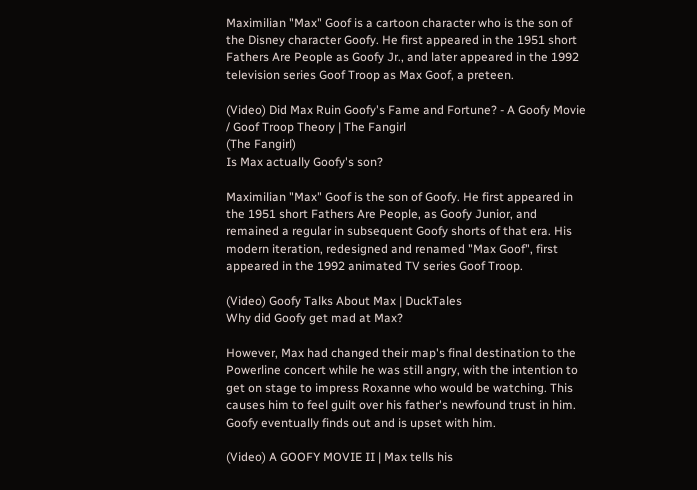Maximilian "Max" Goof is a cartoon character who is the son of the Disney character Goofy. He first appeared in the 1951 short Fathers Are People as Goofy Jr., and later appeared in the 1992 television series Goof Troop as Max Goof, a preteen.

(Video) Did Max Ruin Goofy's Fame and Fortune? - A Goofy Movie / Goof Troop Theory | The Fangirl
(The Fangirl)
Is Max actually Goofy's son?

Maximilian "Max" Goof is the son of Goofy. He first appeared in the 1951 short Fathers Are People, as Goofy Junior, and remained a regular in subsequent Goofy shorts of that era. His modern iteration, redesigned and renamed "Max Goof", first appeared in the 1992 animated TV series Goof Troop.

(Video) Goofy Talks About Max | DuckTales
Why did Goofy get mad at Max?

However, Max had changed their map's final destination to the Powerline concert while he was still angry, with the intention to get on stage to impress Roxanne who would be watching. This causes him to feel guilt over his father's newfound trust in him. Goofy eventually finds out and is upset with him.

(Video) A GOOFY MOVIE II | Max tells his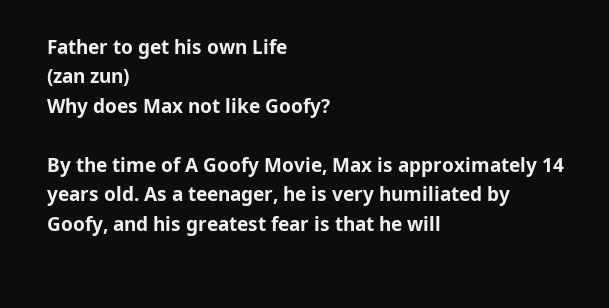Father to get his own Life
(zan zun)
Why does Max not like Goofy?

By the time of A Goofy Movie, Max is approximately 14 years old. As a teenager, he is very humiliated by Goofy, and his greatest fear is that he will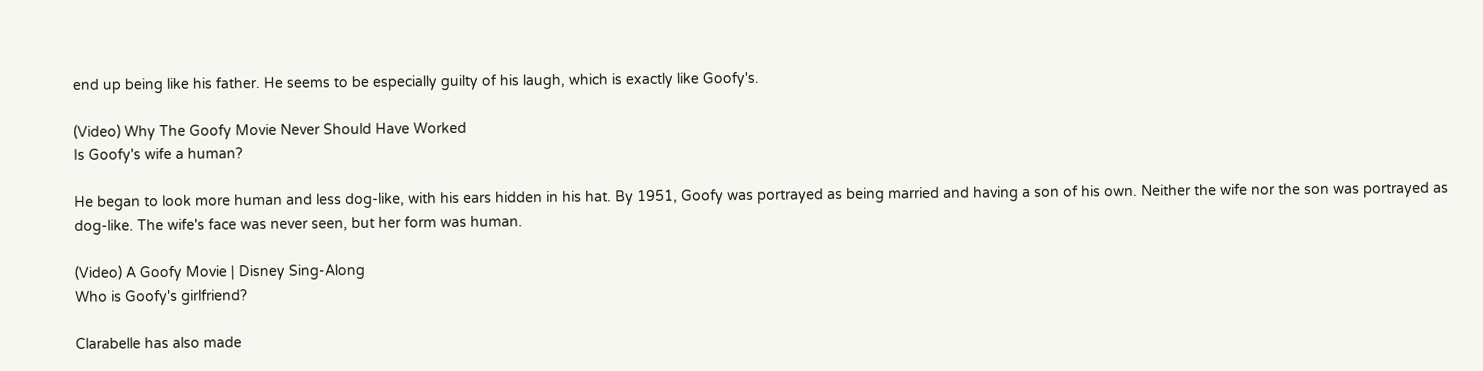end up being like his father. He seems to be especially guilty of his laugh, which is exactly like Goofy's.

(Video) Why The Goofy Movie Never Should Have Worked
Is Goofy's wife a human?

He began to look more human and less dog-like, with his ears hidden in his hat. By 1951, Goofy was portrayed as being married and having a son of his own. Neither the wife nor the son was portrayed as dog-like. The wife's face was never seen, but her form was human.

(Video) A Goofy Movie | Disney Sing-Along
Who is Goofy's girlfriend?

Clarabelle has also made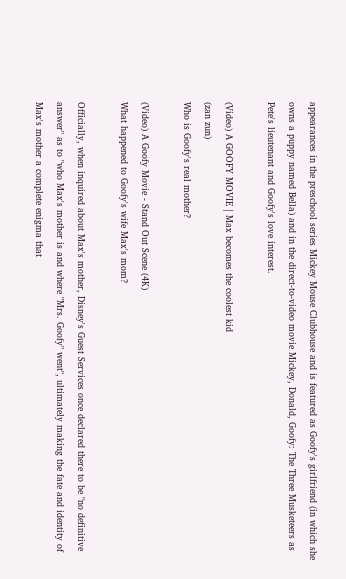appearances in the preschool series Mickey Mouse Clubhouse and is featured as Goofy's girlfriend (in which she owns a puppy named Bella) and in the direct-to-video movie Mickey, Donald, Goofy: The Three Musketeers as Pete's lieutenant and Goofy's love interest.

(Video) A GOOFY MOVIE | Max becomes the coolest kid
(zan zun)
Who is Goofy's real mother?

(Video) A Goofy Movie - Stand Out Scene (4K)
What happened to Goofy's wife Max's mom?

Officially, when inquired about Max's mother, Disney's Guest Services once declared there to be "no definitive answer" as to "who Max's mother is and where "Mrs. Goofy" went", ultimately making the fate and identity of Max's mother a complete enigma that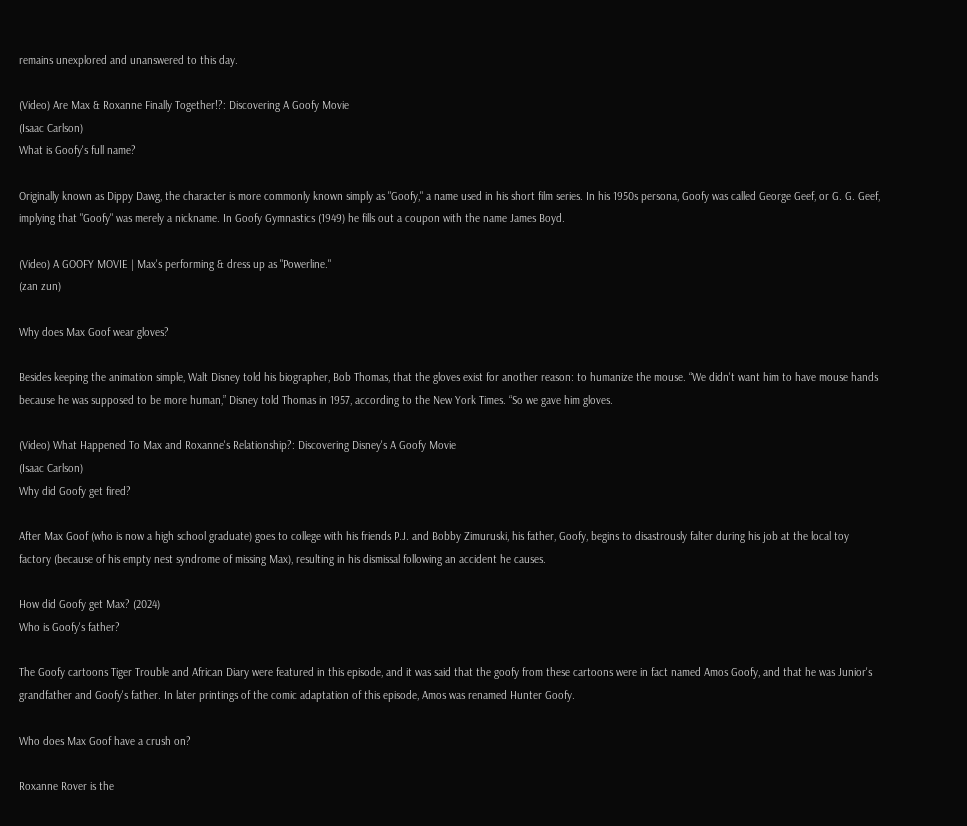remains unexplored and unanswered to this day.

(Video) Are Max & Roxanne Finally Together!?: Discovering A Goofy Movie
(Isaac Carlson)
What is Goofy's full name?

Originally known as Dippy Dawg, the character is more commonly known simply as "Goofy," a name used in his short film series. In his 1950s persona, Goofy was called George Geef, or G. G. Geef, implying that "Goofy" was merely a nickname. In Goofy Gymnastics (1949) he fills out a coupon with the name James Boyd.

(Video) A GOOFY MOVIE | Max's performing & dress up as "Powerline."
(zan zun)

Why does Max Goof wear gloves?

Besides keeping the animation simple, Walt Disney told his biographer, Bob Thomas, that the gloves exist for another reason: to humanize the mouse. “We didn't want him to have mouse hands because he was supposed to be more human,” Disney told Thomas in 1957, according to the New York Times. “So we gave him gloves.

(Video) What Happened To Max and Roxanne's Relationship?: Discovering Disney's A Goofy Movie
(Isaac Carlson)
Why did Goofy get fired?

After Max Goof (who is now a high school graduate) goes to college with his friends P.J. and Bobby Zimuruski, his father, Goofy, begins to disastrously falter during his job at the local toy factory (because of his empty nest syndrome of missing Max), resulting in his dismissal following an accident he causes.

How did Goofy get Max? (2024)
Who is Goofy's father?

The Goofy cartoons Tiger Trouble and African Diary were featured in this episode, and it was said that the goofy from these cartoons were in fact named Amos Goofy, and that he was Junior's grandfather and Goofy's father. In later printings of the comic adaptation of this episode, Amos was renamed Hunter Goofy.

Who does Max Goof have a crush on?

Roxanne Rover is the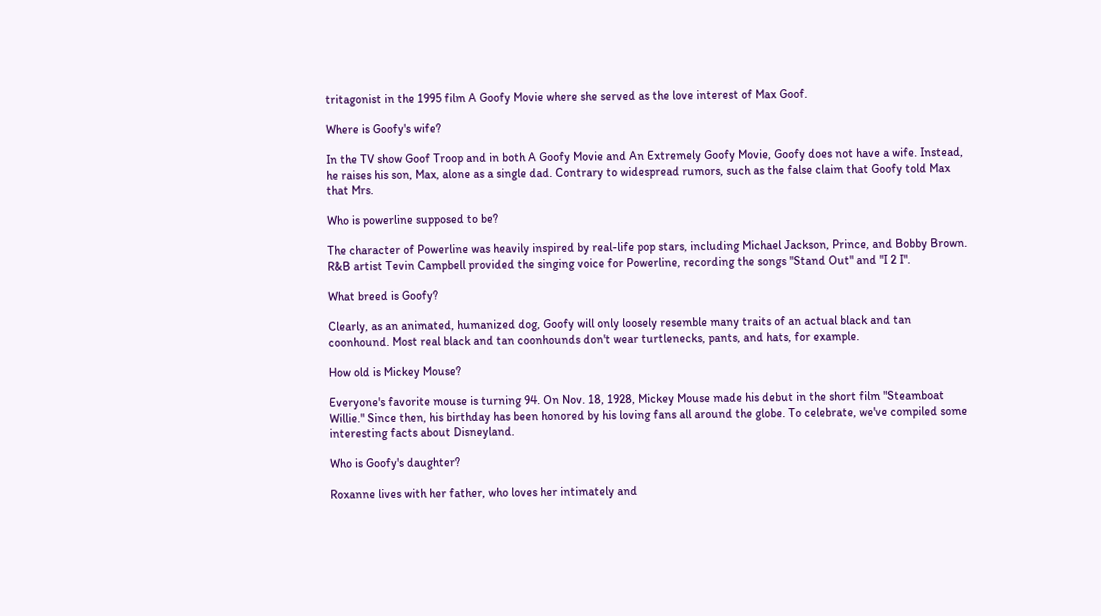tritagonist in the 1995 film A Goofy Movie where she served as the love interest of Max Goof.

Where is Goofy's wife?

In the TV show Goof Troop and in both A Goofy Movie and An Extremely Goofy Movie, Goofy does not have a wife. Instead, he raises his son, Max, alone as a single dad. Contrary to widespread rumors, such as the false claim that Goofy told Max that Mrs.

Who is powerline supposed to be?

The character of Powerline was heavily inspired by real-life pop stars, including Michael Jackson, Prince, and Bobby Brown. R&B artist Tevin Campbell provided the singing voice for Powerline, recording the songs "Stand Out" and "I 2 I".

What breed is Goofy?

Clearly, as an animated, humanized dog, Goofy will only loosely resemble many traits of an actual black and tan coonhound. Most real black and tan coonhounds don't wear turtlenecks, pants, and hats, for example.

How old is Mickey Mouse?

Everyone's favorite mouse is turning 94. On Nov. 18, 1928, Mickey Mouse made his debut in the short film "Steamboat Willie." Since then, his birthday has been honored by his loving fans all around the globe. To celebrate, we've compiled some interesting facts about Disneyland.

Who is Goofy's daughter?

Roxanne lives with her father, who loves her intimately and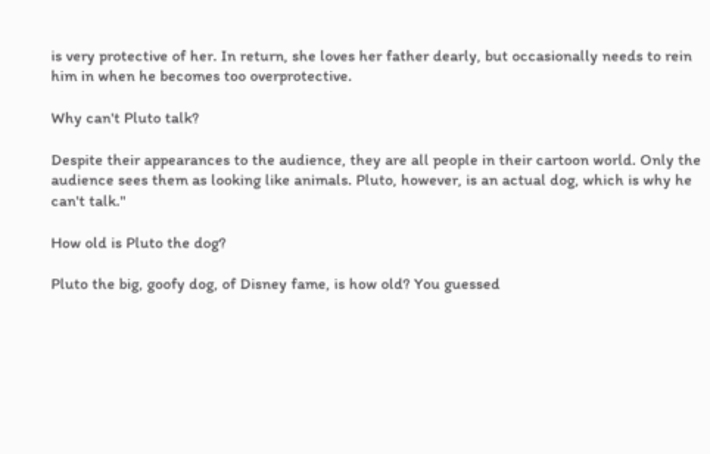is very protective of her. In return, she loves her father dearly, but occasionally needs to rein him in when he becomes too overprotective.

Why can't Pluto talk?

Despite their appearances to the audience, they are all people in their cartoon world. Only the audience sees them as looking like animals. Pluto, however, is an actual dog, which is why he can't talk."

How old is Pluto the dog?

Pluto the big, goofy dog, of Disney fame, is how old? You guessed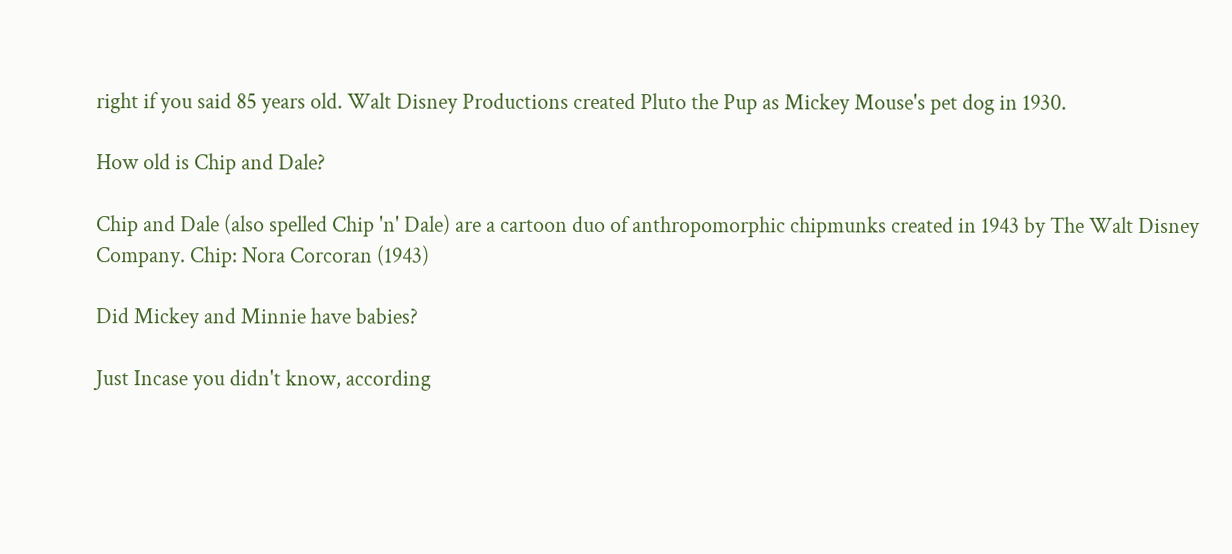right if you said 85 years old. Walt Disney Productions created Pluto the Pup as Mickey Mouse's pet dog in 1930.

How old is Chip and Dale?

Chip and Dale (also spelled Chip 'n' Dale) are a cartoon duo of anthropomorphic chipmunks created in 1943 by The Walt Disney Company. Chip: Nora Corcoran (1943)

Did Mickey and Minnie have babies?

Just Incase you didn't know, according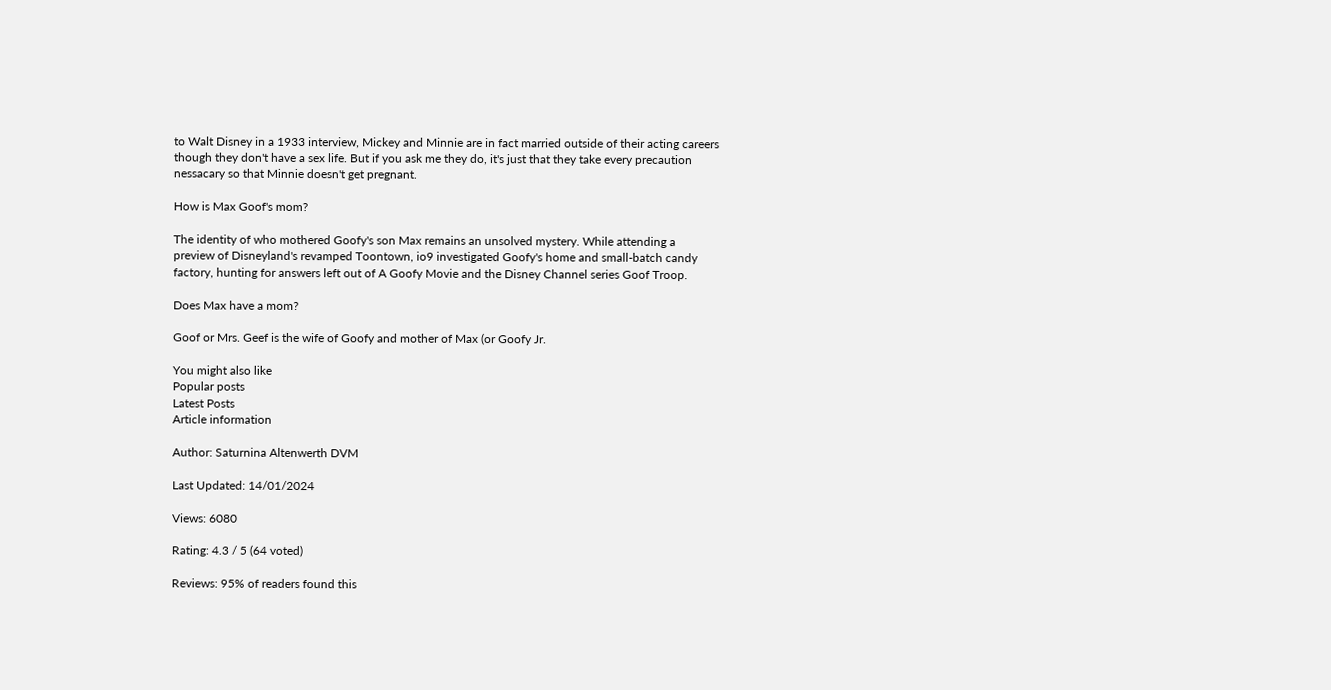to Walt Disney in a 1933 interview, Mickey and Minnie are in fact married outside of their acting careers though they don't have a sex life. But if you ask me they do, it's just that they take every precaution nessacary so that Minnie doesn't get pregnant.

How is Max Goof's mom?

The identity of who mothered Goofy's son Max remains an unsolved mystery. While attending a preview of Disneyland's revamped Toontown, io9 investigated Goofy's home and small-batch candy factory, hunting for answers left out of A Goofy Movie and the Disney Channel series Goof Troop.

Does Max have a mom?

Goof or Mrs. Geef is the wife of Goofy and mother of Max (or Goofy Jr.

You might also like
Popular posts
Latest Posts
Article information

Author: Saturnina Altenwerth DVM

Last Updated: 14/01/2024

Views: 6080

Rating: 4.3 / 5 (64 voted)

Reviews: 95% of readers found this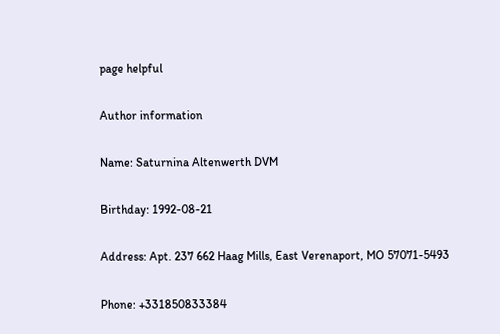page helpful

Author information

Name: Saturnina Altenwerth DVM

Birthday: 1992-08-21

Address: Apt. 237 662 Haag Mills, East Verenaport, MO 57071-5493

Phone: +331850833384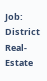Job: District Real-Estate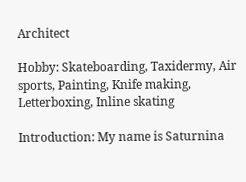Architect

Hobby: Skateboarding, Taxidermy, Air sports, Painting, Knife making, Letterboxing, Inline skating

Introduction: My name is Saturnina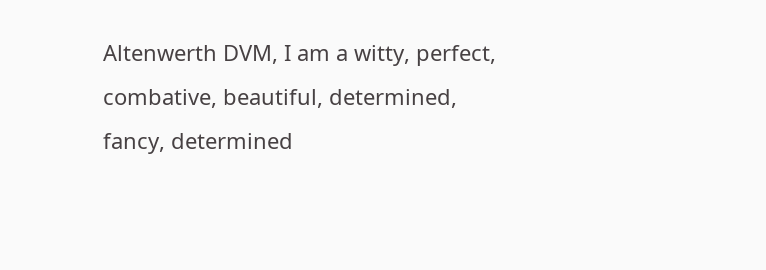Altenwerth DVM, I am a witty, perfect, combative, beautiful, determined, fancy, determined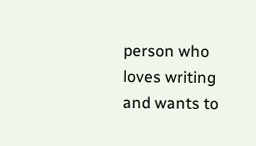person who loves writing and wants to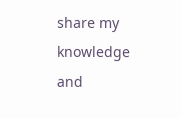share my knowledge and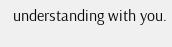understanding with you.